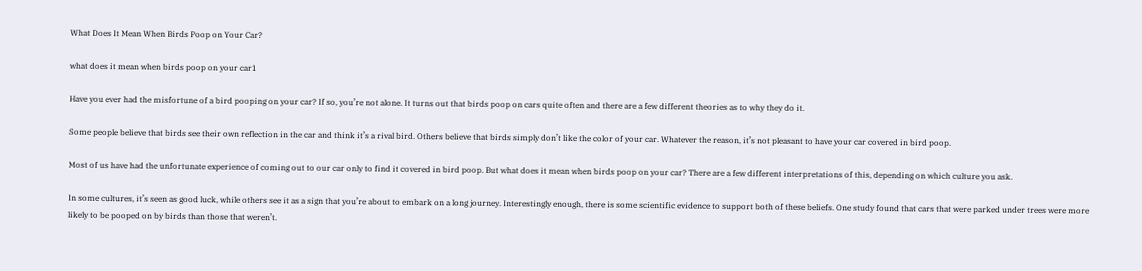What Does It Mean When Birds Poop on Your Car?

what does it mean when birds poop on your car1

Have you ever had the misfortune of a bird pooping on your car? If so, you’re not alone. It turns out that birds poop on cars quite often and there are a few different theories as to why they do it.

Some people believe that birds see their own reflection in the car and think it’s a rival bird. Others believe that birds simply don’t like the color of your car. Whatever the reason, it’s not pleasant to have your car covered in bird poop.

Most of us have had the unfortunate experience of coming out to our car only to find it covered in bird poop. But what does it mean when birds poop on your car? There are a few different interpretations of this, depending on which culture you ask.

In some cultures, it’s seen as good luck, while others see it as a sign that you’re about to embark on a long journey. Interestingly enough, there is some scientific evidence to support both of these beliefs. One study found that cars that were parked under trees were more likely to be pooped on by birds than those that weren’t.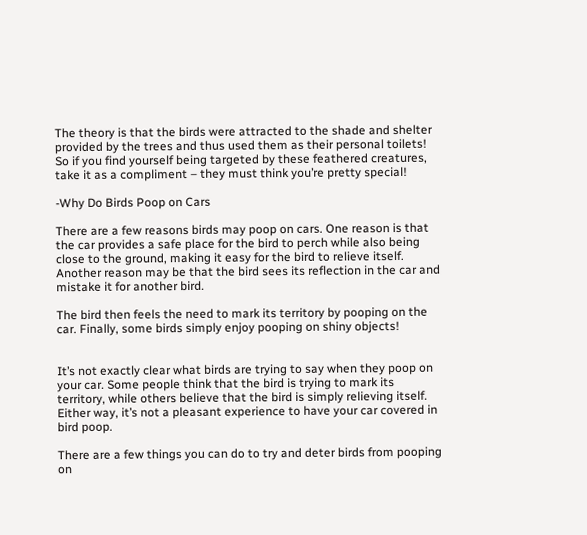The theory is that the birds were attracted to the shade and shelter provided by the trees and thus used them as their personal toilets! So if you find yourself being targeted by these feathered creatures, take it as a compliment – they must think you’re pretty special!

-Why Do Birds Poop on Cars

There are a few reasons birds may poop on cars. One reason is that the car provides a safe place for the bird to perch while also being close to the ground, making it easy for the bird to relieve itself. Another reason may be that the bird sees its reflection in the car and mistake it for another bird.

The bird then feels the need to mark its territory by pooping on the car. Finally, some birds simply enjoy pooping on shiny objects!


It’s not exactly clear what birds are trying to say when they poop on your car. Some people think that the bird is trying to mark its territory, while others believe that the bird is simply relieving itself. Either way, it’s not a pleasant experience to have your car covered in bird poop.

There are a few things you can do to try and deter birds from pooping on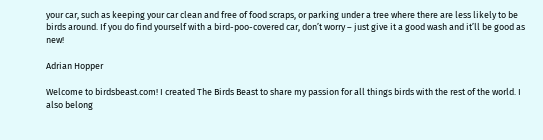your car, such as keeping your car clean and free of food scraps, or parking under a tree where there are less likely to be birds around. If you do find yourself with a bird-poo-covered car, don’t worry – just give it a good wash and it’ll be good as new!

Adrian Hopper

Welcome to birdsbeast.com! I created The Birds Beast to share my passion for all things birds with the rest of the world. I also belong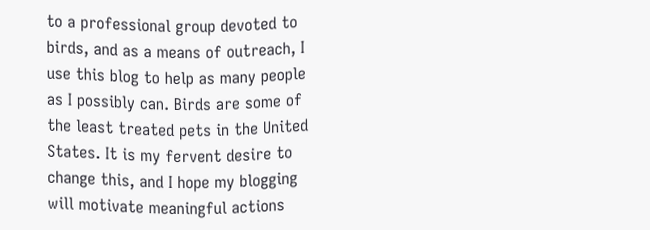to a professional group devoted to birds, and as a means of outreach, I use this blog to help as many people as I possibly can. Birds are some of the least treated pets in the United States. It is my fervent desire to change this, and I hope my blogging will motivate meaningful actions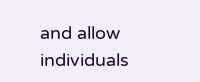and allow individuals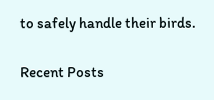to safely handle their birds.

Recent Posts